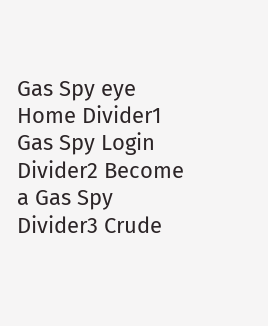Gas Spy eye Home Divider1 Gas Spy Login Divider2 Become a Gas Spy Divider3 Crude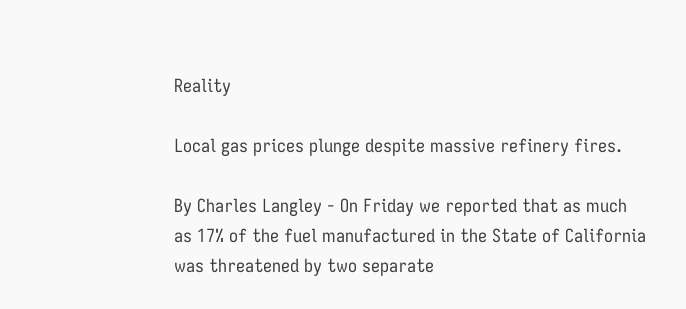Reality

Local gas prices plunge despite massive refinery fires.

By Charles Langley - On Friday we reported that as much as 17% of the fuel manufactured in the State of California was threatened by two separate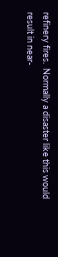refinery fires.  Normally a disaster like this would result in near-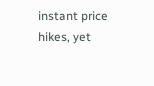instant price hikes, yet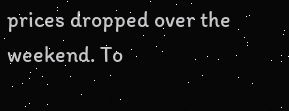prices dropped over the weekend. To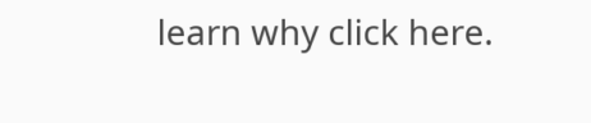learn why click here.